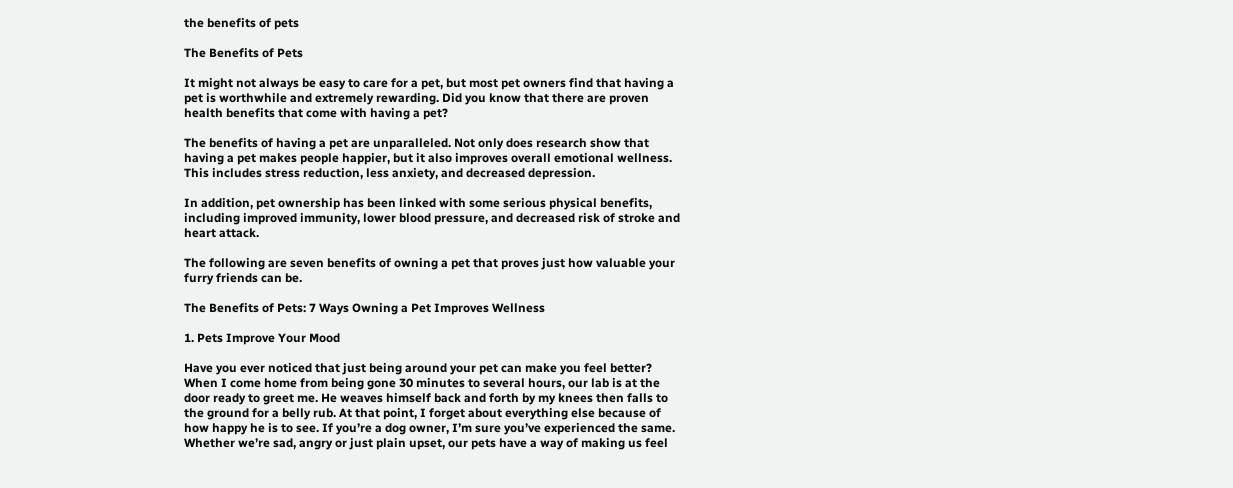the benefits of pets

The Benefits of Pets

It might not always be easy to care for a pet, but most pet owners find that having a pet is worthwhile and extremely rewarding. Did you know that there are proven health benefits that come with having a pet?

The benefits of having a pet are unparalleled. Not only does research show that having a pet makes people happier, but it also improves overall emotional wellness. This includes stress reduction, less anxiety, and decreased depression.

In addition, pet ownership has been linked with some serious physical benefits, including improved immunity, lower blood pressure, and decreased risk of stroke and heart attack.

The following are seven benefits of owning a pet that proves just how valuable your furry friends can be.

The Benefits of Pets: 7 Ways Owning a Pet Improves Wellness

1. Pets Improve Your Mood

Have you ever noticed that just being around your pet can make you feel better? When I come home from being gone 30 minutes to several hours, our lab is at the door ready to greet me. He weaves himself back and forth by my knees then falls to the ground for a belly rub. At that point, I forget about everything else because of how happy he is to see. If you’re a dog owner, I’m sure you’ve experienced the same. Whether we’re sad, angry or just plain upset, our pets have a way of making us feel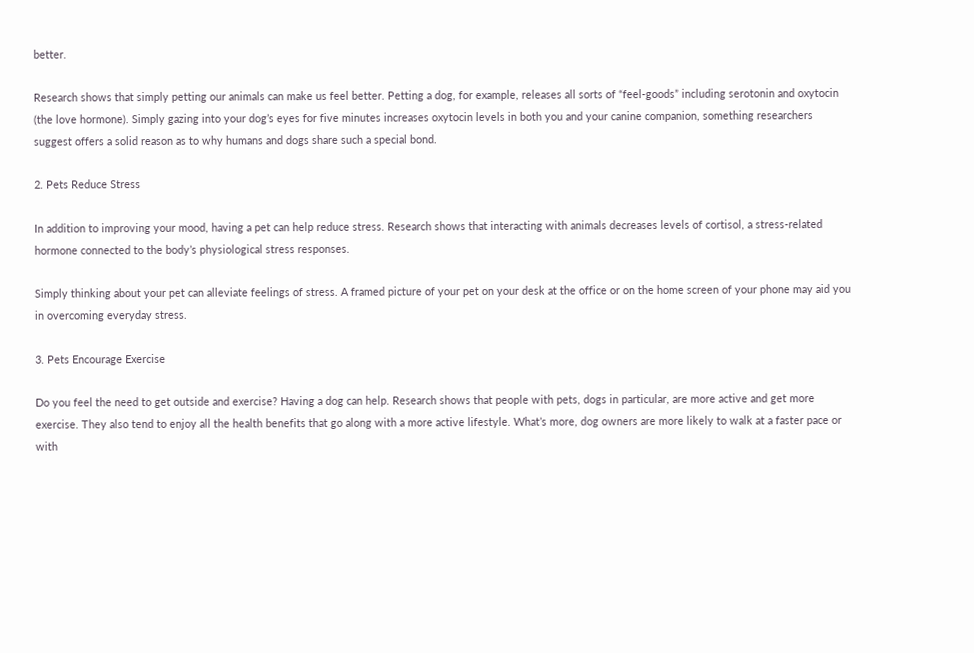better.

Research shows that simply petting our animals can make us feel better. Petting a dog, for example, releases all sorts of “feel-goods” including serotonin and oxytocin (the love hormone). Simply gazing into your dog’s eyes for five minutes increases oxytocin levels in both you and your canine companion, something researchers suggest offers a solid reason as to why humans and dogs share such a special bond.

2. Pets Reduce Stress

In addition to improving your mood, having a pet can help reduce stress. Research shows that interacting with animals decreases levels of cortisol, a stress-related hormone connected to the body’s physiological stress responses.

Simply thinking about your pet can alleviate feelings of stress. A framed picture of your pet on your desk at the office or on the home screen of your phone may aid you in overcoming everyday stress.

3. Pets Encourage Exercise

Do you feel the need to get outside and exercise? Having a dog can help. Research shows that people with pets, dogs in particular, are more active and get more exercise. They also tend to enjoy all the health benefits that go along with a more active lifestyle. What’s more, dog owners are more likely to walk at a faster pace or with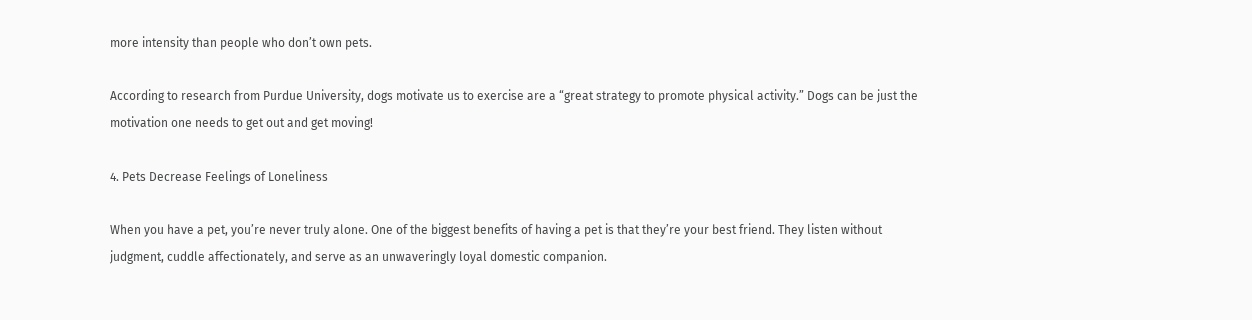more intensity than people who don’t own pets.

According to research from Purdue University, dogs motivate us to exercise are a “great strategy to promote physical activity.” Dogs can be just the motivation one needs to get out and get moving!

4. Pets Decrease Feelings of Loneliness

When you have a pet, you’re never truly alone. One of the biggest benefits of having a pet is that they’re your best friend. They listen without judgment, cuddle affectionately, and serve as an unwaveringly loyal domestic companion.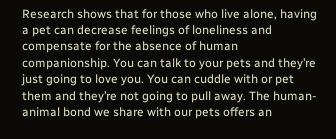Research shows that for those who live alone, having a pet can decrease feelings of loneliness and compensate for the absence of human companionship. You can talk to your pets and they’re just going to love you. You can cuddle with or pet them and they’re not going to pull away. The human-animal bond we share with our pets offers an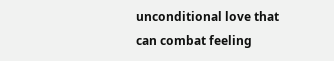unconditional love that can combat feeling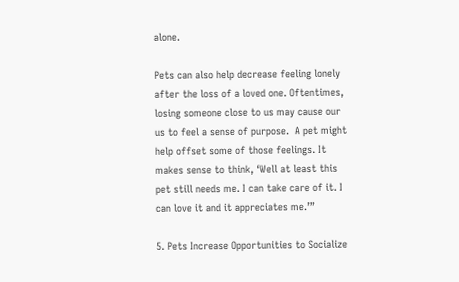alone.

Pets can also help decrease feeling lonely after the loss of a loved one. Oftentimes, losing someone close to us may cause our us to feel a sense of purpose.  A pet might help offset some of those feelings. It makes sense to think, ‘Well at least this pet still needs me. I can take care of it. I can love it and it appreciates me.’”

5. Pets Increase Opportunities to Socialize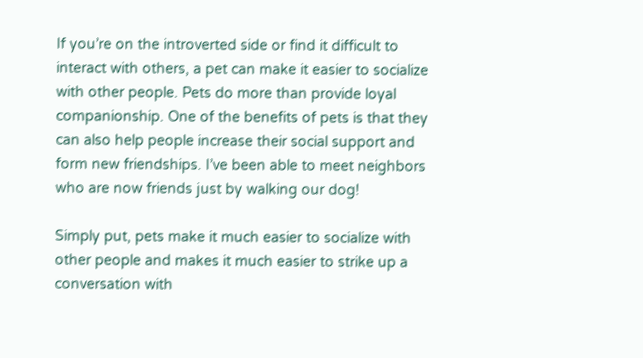If you’re on the introverted side or find it difficult to interact with others, a pet can make it easier to socialize with other people. Pets do more than provide loyal companionship. One of the benefits of pets is that they can also help people increase their social support and form new friendships. I’ve been able to meet neighbors who are now friends just by walking our dog!

Simply put, pets make it much easier to socialize with other people and makes it much easier to strike up a conversation with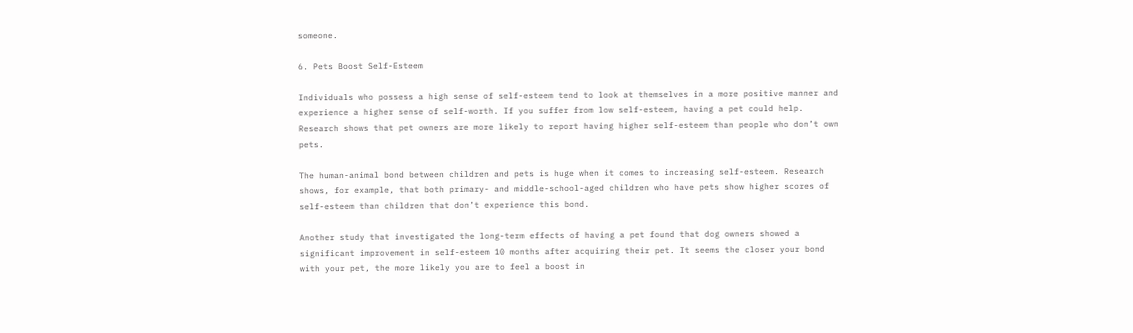someone.

6. Pets Boost Self-Esteem

Individuals who possess a high sense of self-esteem tend to look at themselves in a more positive manner and experience a higher sense of self-worth. If you suffer from low self-esteem, having a pet could help. Research shows that pet owners are more likely to report having higher self-esteem than people who don’t own pets.

The human-animal bond between children and pets is huge when it comes to increasing self-esteem. Research shows, for example, that both primary- and middle-school-aged children who have pets show higher scores of self-esteem than children that don’t experience this bond.

Another study that investigated the long-term effects of having a pet found that dog owners showed a significant improvement in self-esteem 10 months after acquiring their pet. It seems the closer your bond with your pet, the more likely you are to feel a boost in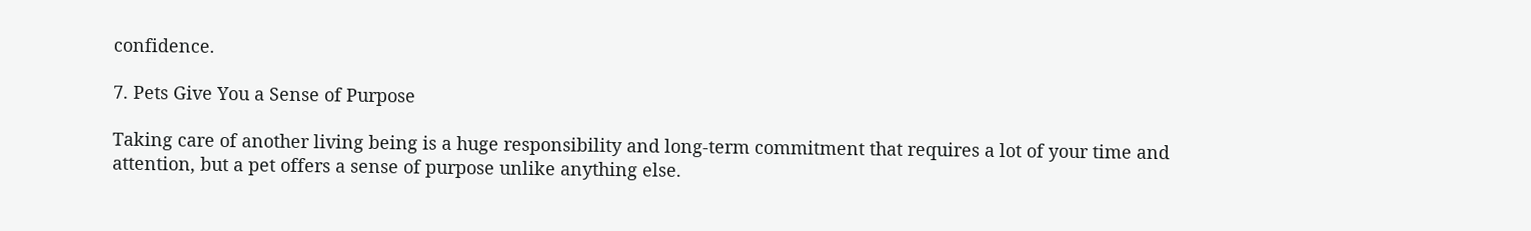confidence.

7. Pets Give You a Sense of Purpose

Taking care of another living being is a huge responsibility and long-term commitment that requires a lot of your time and attention, but a pet offers a sense of purpose unlike anything else.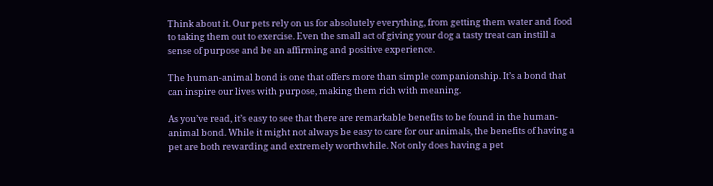Think about it. Our pets rely on us for absolutely everything, from getting them water and food to taking them out to exercise. Even the small act of giving your dog a tasty treat can instill a sense of purpose and be an affirming and positive experience.

The human-animal bond is one that offers more than simple companionship. It’s a bond that can inspire our lives with purpose, making them rich with meaning.

As you’ve read, it’s easy to see that there are remarkable benefits to be found in the human-animal bond. While it might not always be easy to care for our animals, the benefits of having a pet are both rewarding and extremely worthwhile. Not only does having a pet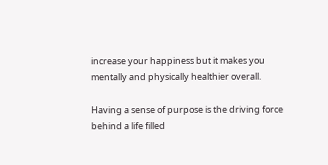increase your happiness but it makes you mentally and physically healthier overall.

Having a sense of purpose is the driving force behind a life filled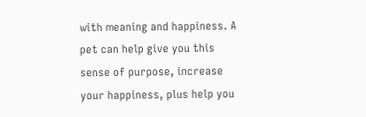with meaning and happiness. A pet can help give you this sense of purpose, increase your happiness, plus help you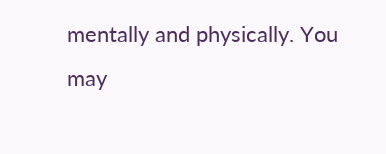mentally and physically. You may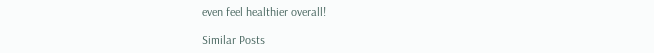even feel healthier overall!

Similar Posts